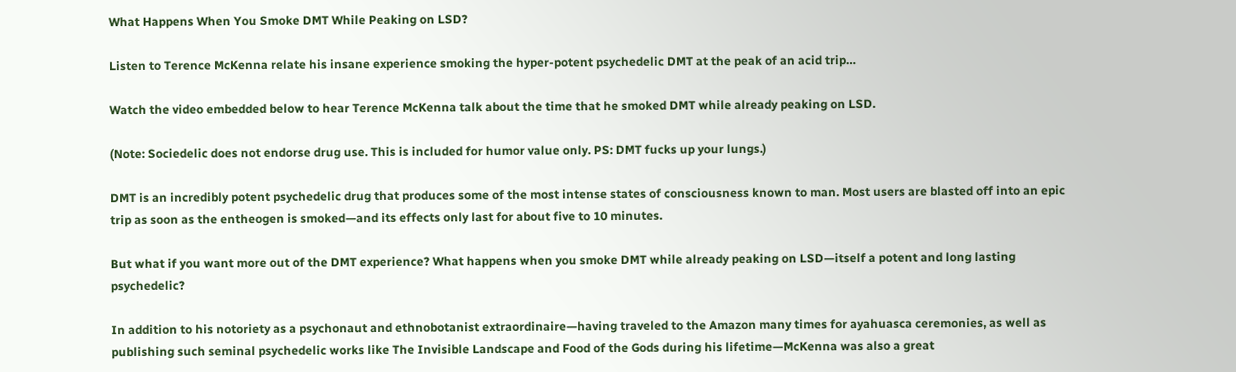What Happens When You Smoke DMT While Peaking on LSD?

Listen to Terence McKenna relate his insane experience smoking the hyper-potent psychedelic DMT at the peak of an acid trip…

Watch the video embedded below to hear Terence McKenna talk about the time that he smoked DMT while already peaking on LSD.

(Note: Sociedelic does not endorse drug use. This is included for humor value only. PS: DMT fucks up your lungs.)

DMT is an incredibly potent psychedelic drug that produces some of the most intense states of consciousness known to man. Most users are blasted off into an epic trip as soon as the entheogen is smoked—and its effects only last for about five to 10 minutes.

But what if you want more out of the DMT experience? What happens when you smoke DMT while already peaking on LSD—itself a potent and long lasting psychedelic?

In addition to his notoriety as a psychonaut and ethnobotanist extraordinaire—having traveled to the Amazon many times for ayahuasca ceremonies, as well as publishing such seminal psychedelic works like The Invisible Landscape and Food of the Gods during his lifetime—McKenna was also a great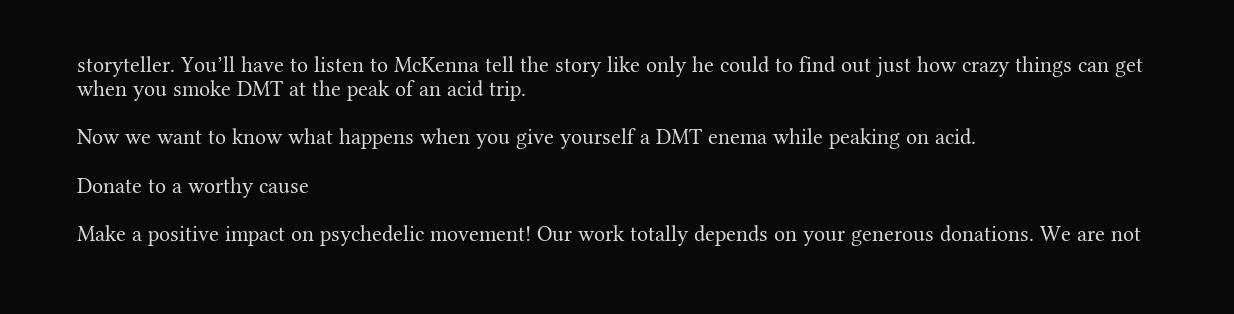storyteller. You’ll have to listen to McKenna tell the story like only he could to find out just how crazy things can get when you smoke DMT at the peak of an acid trip.

Now we want to know what happens when you give yourself a DMT enema while peaking on acid.

Donate to a worthy cause

Make a positive impact on psychedelic movement! Our work totally depends on your generous donations. We are not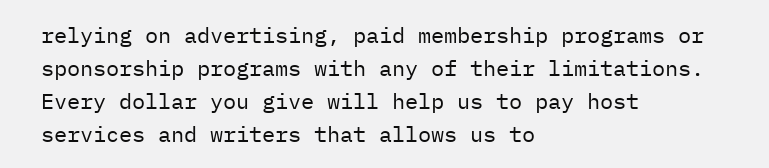relying on advertising, paid membership programs or sponsorship programs with any of their limitations. Every dollar you give will help us to pay host services and writers that allows us to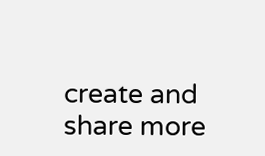create and share more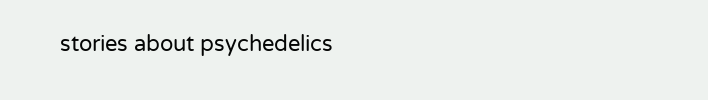stories about psychedelics